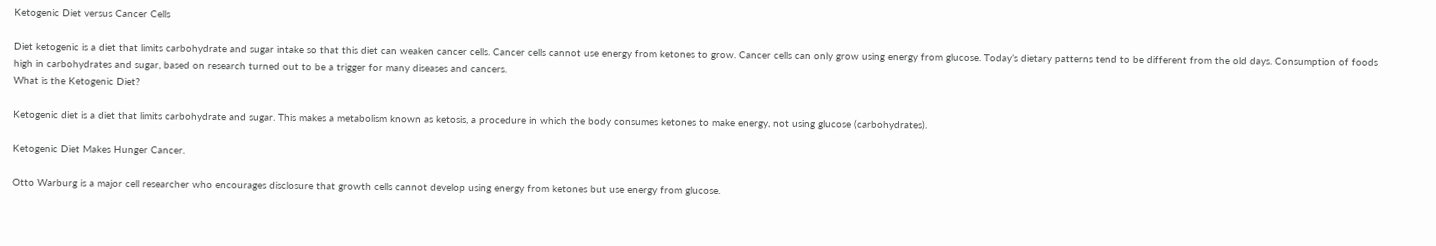Ketogenic Diet versus Cancer Cells

Diet ketogenic is a diet that limits carbohydrate and sugar intake so that this diet can weaken cancer cells. Cancer cells cannot use energy from ketones to grow. Cancer cells can only grow using energy from glucose. Today’s dietary patterns tend to be different from the old days. Consumption of foods high in carbohydrates and sugar, based on research turned out to be a trigger for many diseases and cancers.
What is the Ketogenic Diet?

Ketogenic diet is a diet that limits carbohydrate and sugar. This makes a metabolism known as ketosis, a procedure in which the body consumes ketones to make energy, not using glucose (carbohydrates).

Ketogenic Diet Makes Hunger Cancer.

Otto Warburg is a major cell researcher who encourages disclosure that growth cells cannot develop using energy from ketones but use energy from glucose.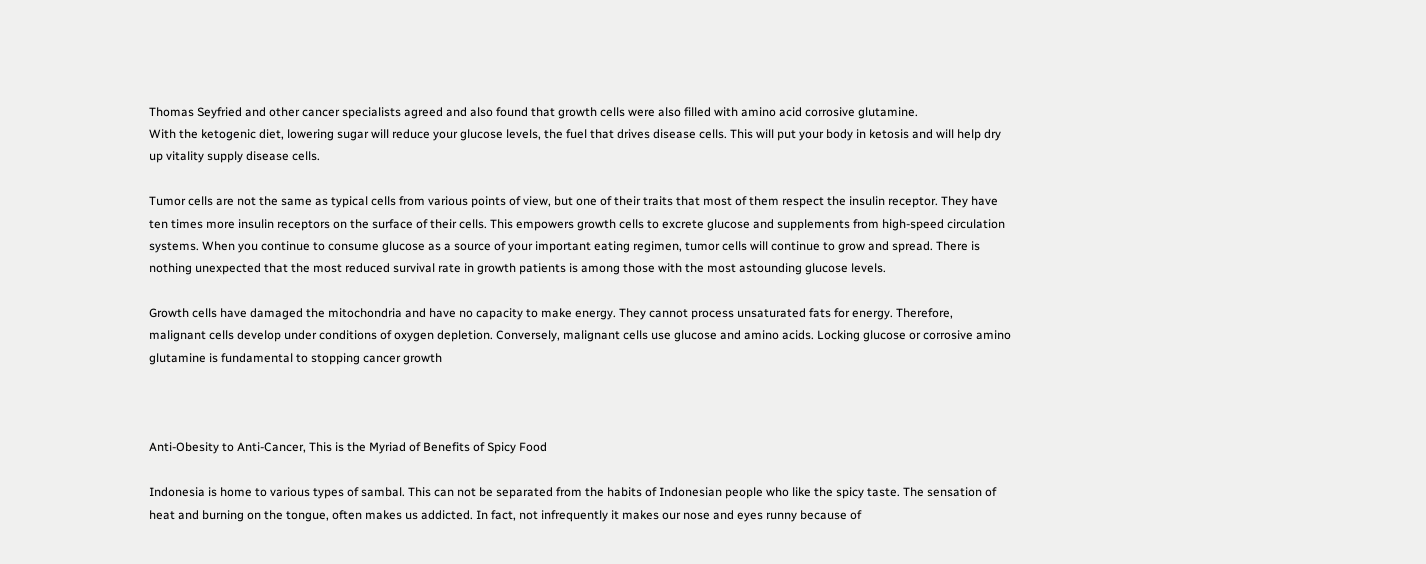Thomas Seyfried and other cancer specialists agreed and also found that growth cells were also filled with amino acid corrosive glutamine.
With the ketogenic diet, lowering sugar will reduce your glucose levels, the fuel that drives disease cells. This will put your body in ketosis and will help dry up vitality supply disease cells.

Tumor cells are not the same as typical cells from various points of view, but one of their traits that most of them respect the insulin receptor. They have ten times more insulin receptors on the surface of their cells. This empowers growth cells to excrete glucose and supplements from high-speed circulation systems. When you continue to consume glucose as a source of your important eating regimen, tumor cells will continue to grow and spread. There is nothing unexpected that the most reduced survival rate in growth patients is among those with the most astounding glucose levels.

Growth cells have damaged the mitochondria and have no capacity to make energy. They cannot process unsaturated fats for energy. Therefore, malignant cells develop under conditions of oxygen depletion. Conversely, malignant cells use glucose and amino acids. Locking glucose or corrosive amino glutamine is fundamental to stopping cancer growth



Anti-Obesity to Anti-Cancer, This is the Myriad of Benefits of Spicy Food

Indonesia is home to various types of sambal. This can not be separated from the habits of Indonesian people who like the spicy taste. The sensation of heat and burning on the tongue, often makes us addicted. In fact, not infrequently it makes our nose and eyes runny because of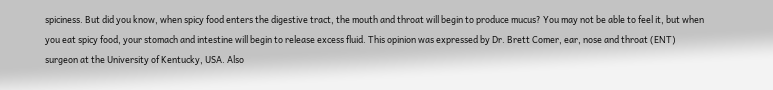spiciness. But did you know, when spicy food enters the digestive tract, the mouth and throat will begin to produce mucus? You may not be able to feel it, but when you eat spicy food, your stomach and intestine will begin to release excess fluid. This opinion was expressed by Dr. Brett Comer, ear, nose and throat (ENT) surgeon at the University of Kentucky, USA. Also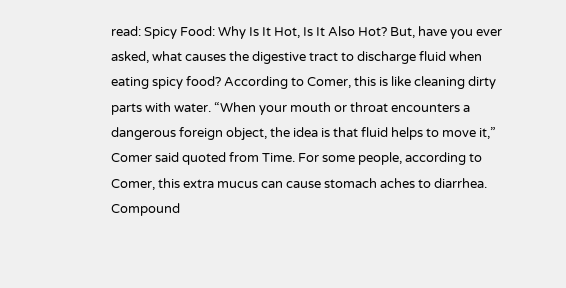read: Spicy Food: Why Is It Hot, Is It Also Hot? But, have you ever asked, what causes the digestive tract to discharge fluid when eating spicy food? According to Comer, this is like cleaning dirty parts with water. “When your mouth or throat encounters a dangerous foreign object, the idea is that fluid helps to move it,” Comer said quoted from Time. For some people, according to Comer, this extra mucus can cause stomach aches to diarrhea. Compound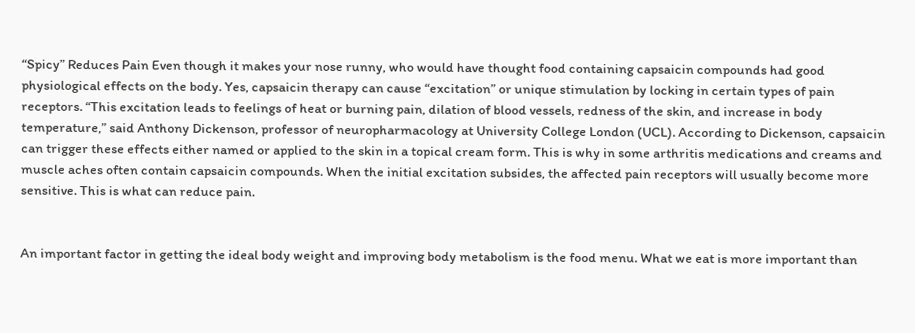“Spicy” Reduces Pain Even though it makes your nose runny, who would have thought food containing capsaicin compounds had good physiological effects on the body. Yes, capsaicin therapy can cause “excitation” or unique stimulation by locking in certain types of pain receptors. “This excitation leads to feelings of heat or burning pain, dilation of blood vessels, redness of the skin, and increase in body temperature,” said Anthony Dickenson, professor of neuropharmacology at University College London (UCL). According to Dickenson, capsaicin can trigger these effects either named or applied to the skin in a topical cream form. This is why in some arthritis medications and creams and muscle aches often contain capsaicin compounds. When the initial excitation subsides, the affected pain receptors will usually become more sensitive. This is what can reduce pain.


An important factor in getting the ideal body weight and improving body metabolism is the food menu. What we eat is more important than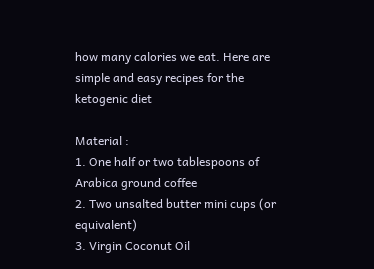how many calories we eat. Here are simple and easy recipes for the ketogenic diet

Material :
1. One half or two tablespoons of Arabica ground coffee
2. Two unsalted butter mini cups (or equivalent)
3. Virgin Coconut Oil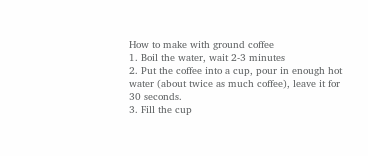How to make with ground coffee
1. Boil the water, wait 2-3 minutes
2. Put the coffee into a cup, pour in enough hot water (about twice as much coffee), leave it for 30 seconds.
3. Fill the cup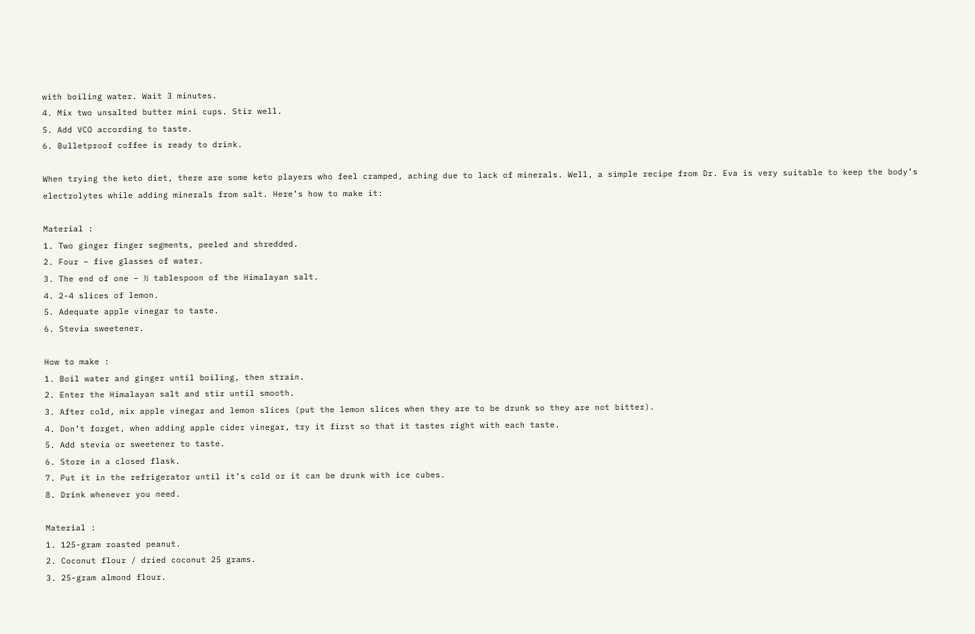with boiling water. Wait 3 minutes.
4. Mix two unsalted butter mini cups. Stir well.
5. Add VCO according to taste.
6. Bulletproof coffee is ready to drink.

When trying the keto diet, there are some keto players who feel cramped, aching due to lack of minerals. Well, a simple recipe from Dr. Eva is very suitable to keep the body’s electrolytes while adding minerals from salt. Here’s how to make it:

Material :
1. Two ginger finger segments, peeled and shredded.
2. Four – five glasses of water.
3. The end of one – ½ tablespoon of the Himalayan salt.
4. 2-4 slices of lemon.
5. Adequate apple vinegar to taste.
6. Stevia sweetener.

How to make :
1. Boil water and ginger until boiling, then strain.
2. Enter the Himalayan salt and stir until smooth.
3. After cold, mix apple vinegar and lemon slices (put the lemon slices when they are to be drunk so they are not bitter).
4. Don’t forget, when adding apple cider vinegar, try it first so that it tastes right with each taste.
5. Add stevia or sweetener to taste.
6. Store in a closed flask.
7. Put it in the refrigerator until it’s cold or it can be drunk with ice cubes.
8. Drink whenever you need.

Material :
1. 125-gram roasted peanut.
2. Coconut flour / dried coconut 25 grams.
3. 25-gram almond flour.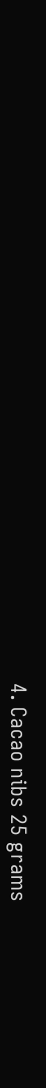4. Cacao nibs 25 grams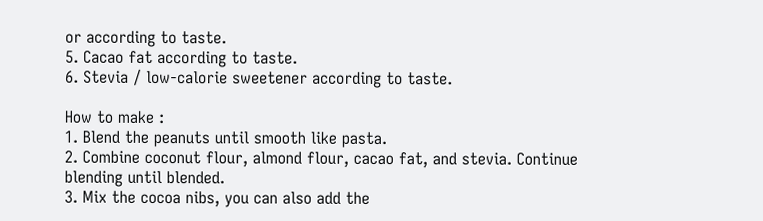or according to taste.
5. Cacao fat according to taste.
6. Stevia / low-calorie sweetener according to taste.

How to make :
1. Blend the peanuts until smooth like pasta.
2. Combine coconut flour, almond flour, cacao fat, and stevia. Continue blending until blended.
3. Mix the cocoa nibs, you can also add the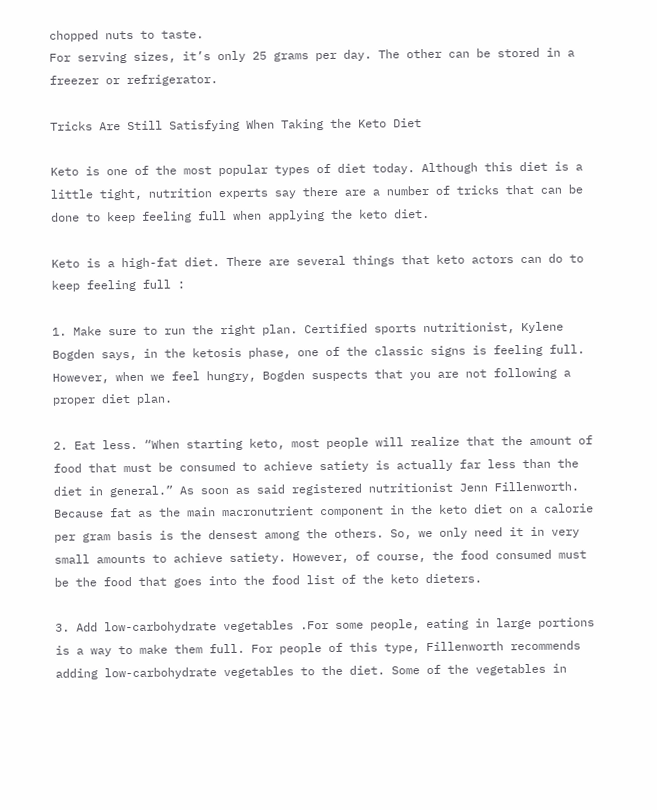chopped nuts to taste.
For serving sizes, it’s only 25 grams per day. The other can be stored in a freezer or refrigerator.

Tricks Are Still Satisfying When Taking the Keto Diet

Keto is one of the most popular types of diet today. Although this diet is a little tight, nutrition experts say there are a number of tricks that can be done to keep feeling full when applying the keto diet.

Keto is a high-fat diet. There are several things that keto actors can do to keep feeling full :

1. Make sure to run the right plan. Certified sports nutritionist, Kylene Bogden says, in the ketosis phase, one of the classic signs is feeling full. However, when we feel hungry, Bogden suspects that you are not following a proper diet plan.

2. Eat less. “When starting keto, most people will realize that the amount of food that must be consumed to achieve satiety is actually far less than the diet in general.” As soon as said registered nutritionist Jenn Fillenworth. Because fat as the main macronutrient component in the keto diet on a calorie per gram basis is the densest among the others. So, we only need it in very small amounts to achieve satiety. However, of course, the food consumed must be the food that goes into the food list of the keto dieters.

3. Add low-carbohydrate vegetables .For some people, eating in large portions is a way to make them full. For people of this type, Fillenworth recommends adding low-carbohydrate vegetables to the diet. Some of the vegetables in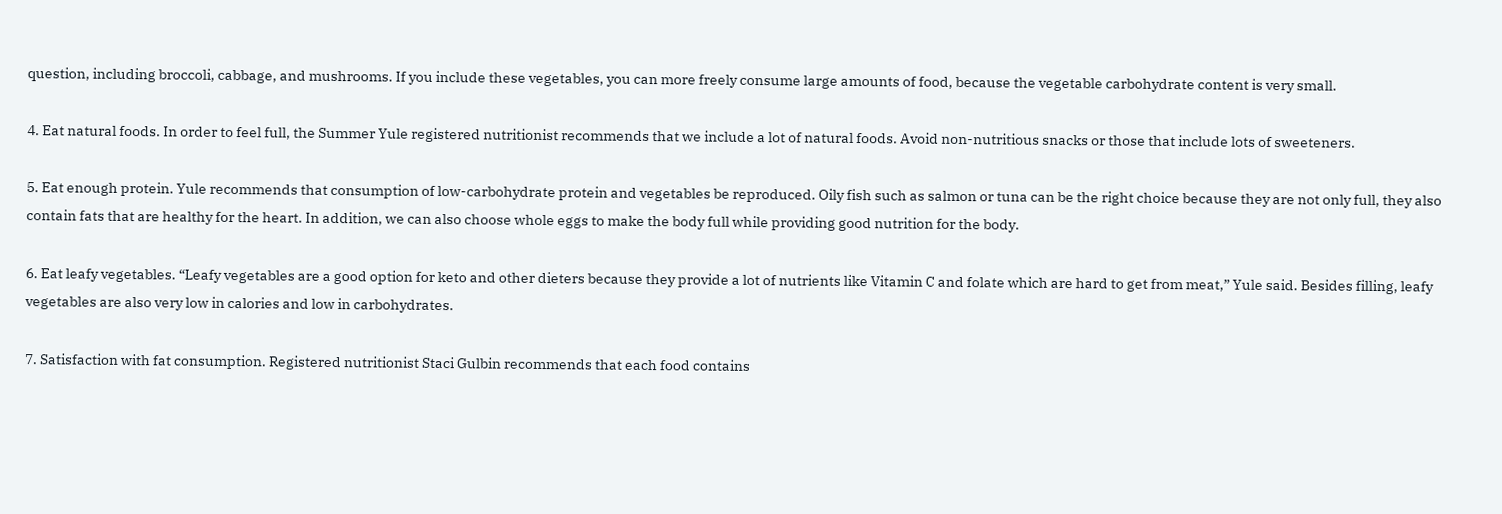question, including broccoli, cabbage, and mushrooms. If you include these vegetables, you can more freely consume large amounts of food, because the vegetable carbohydrate content is very small.

4. Eat natural foods. In order to feel full, the Summer Yule registered nutritionist recommends that we include a lot of natural foods. Avoid non-nutritious snacks or those that include lots of sweeteners.

5. Eat enough protein. Yule recommends that consumption of low-carbohydrate protein and vegetables be reproduced. Oily fish such as salmon or tuna can be the right choice because they are not only full, they also contain fats that are healthy for the heart. In addition, we can also choose whole eggs to make the body full while providing good nutrition for the body.

6. Eat leafy vegetables. “Leafy vegetables are a good option for keto and other dieters because they provide a lot of nutrients like Vitamin C and folate which are hard to get from meat,” Yule said. Besides filling, leafy vegetables are also very low in calories and low in carbohydrates.

7. Satisfaction with fat consumption. Registered nutritionist Staci Gulbin recommends that each food contains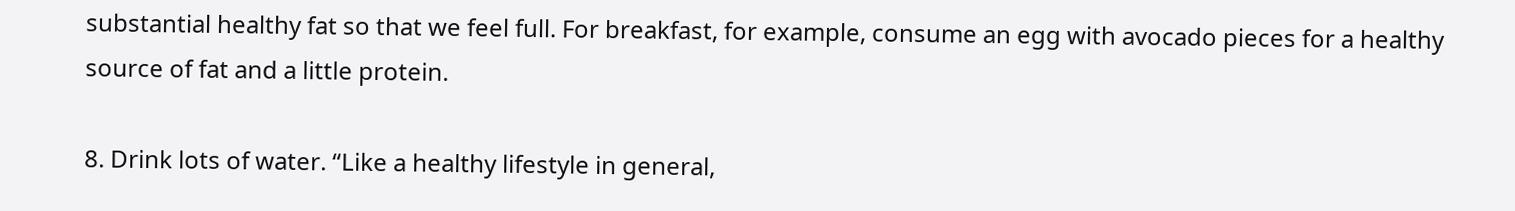substantial healthy fat so that we feel full. For breakfast, for example, consume an egg with avocado pieces for a healthy source of fat and a little protein.

8. Drink lots of water. “Like a healthy lifestyle in general,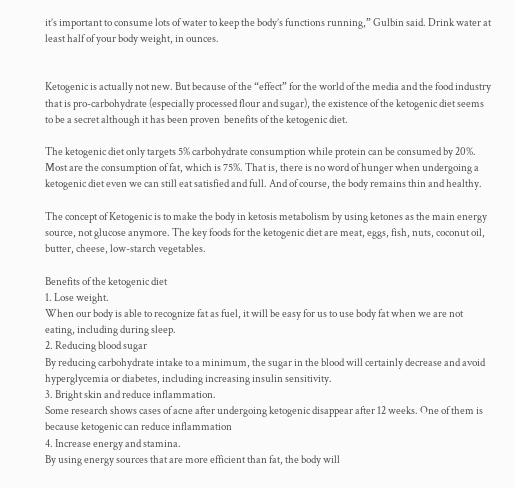it’s important to consume lots of water to keep the body’s functions running,” Gulbin said. Drink water at least half of your body weight, in ounces.


Ketogenic is actually not new. But because of the “effect” for the world of the media and the food industry that is pro-carbohydrate (especially processed flour and sugar), the existence of the ketogenic diet seems to be a secret although it has been proven  benefits of the ketogenic diet.

The ketogenic diet only targets 5% carbohydrate consumption while protein can be consumed by 20%. Most are the consumption of fat, which is 75%. That is, there is no word of hunger when undergoing a ketogenic diet even we can still eat satisfied and full. And of course, the body remains thin and healthy.

The concept of Ketogenic is to make the body in ketosis metabolism by using ketones as the main energy source, not glucose anymore. The key foods for the ketogenic diet are meat, eggs, fish, nuts, coconut oil, butter, cheese, low-starch vegetables.

Benefits of the ketogenic diet
1. Lose weight.
When our body is able to recognize fat as fuel, it will be easy for us to use body fat when we are not eating, including during sleep.
2. Reducing blood sugar
By reducing carbohydrate intake to a minimum, the sugar in the blood will certainly decrease and avoid hyperglycemia or diabetes, including increasing insulin sensitivity.
3. Bright skin and reduce inflammation.
Some research shows cases of acne after undergoing ketogenic disappear after 12 weeks. One of them is because ketogenic can reduce inflammation
4. Increase energy and stamina.
By using energy sources that are more efficient than fat, the body will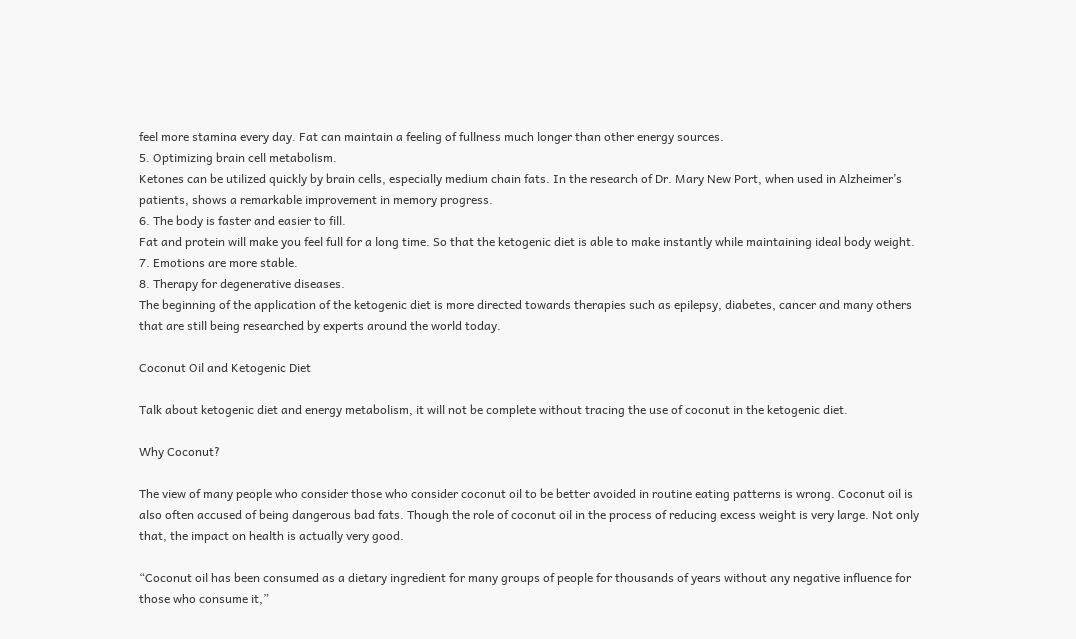feel more stamina every day. Fat can maintain a feeling of fullness much longer than other energy sources.
5. Optimizing brain cell metabolism.
Ketones can be utilized quickly by brain cells, especially medium chain fats. In the research of Dr. Mary New Port, when used in Alzheimer’s patients, shows a remarkable improvement in memory progress.
6. The body is faster and easier to fill.
Fat and protein will make you feel full for a long time. So that the ketogenic diet is able to make instantly while maintaining ideal body weight.
7. Emotions are more stable.
8. Therapy for degenerative diseases.
The beginning of the application of the ketogenic diet is more directed towards therapies such as epilepsy, diabetes, cancer and many others that are still being researched by experts around the world today.

Coconut Oil and Ketogenic Diet

Talk about ketogenic diet and energy metabolism, it will not be complete without tracing the use of coconut in the ketogenic diet.

Why Coconut?

The view of many people who consider those who consider coconut oil to be better avoided in routine eating patterns is wrong. Coconut oil is also often accused of being dangerous bad fats. Though the role of coconut oil in the process of reducing excess weight is very large. Not only that, the impact on health is actually very good.

“Coconut oil has been consumed as a dietary ingredient for many groups of people for thousands of years without any negative influence for those who consume it,”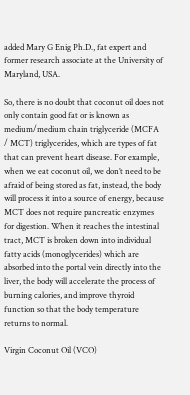added Mary G Enig Ph.D., fat expert and former research associate at the University of Maryland, USA.

So, there is no doubt that coconut oil does not only contain good fat or is known as medium/medium chain triglyceride (MCFA / MCT) triglycerides, which are types of fat that can prevent heart disease. For example, when we eat coconut oil, we don’t need to be afraid of being stored as fat, instead, the body will process it into a source of energy, because MCT does not require pancreatic enzymes for digestion. When it reaches the intestinal tract, MCT is broken down into individual fatty acids (monoglycerides) which are absorbed into the portal vein directly into the liver, the body will accelerate the process of burning calories, and improve thyroid function so that the body temperature returns to normal.

Virgin Coconut Oil (VCO)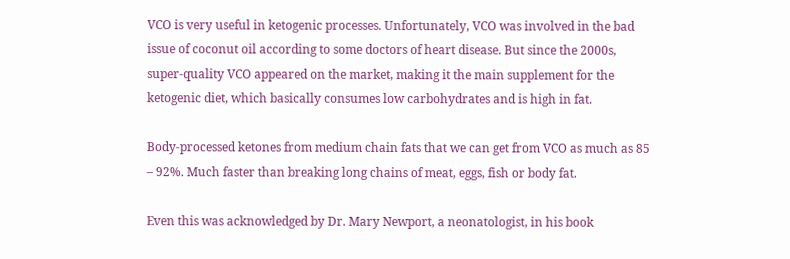VCO is very useful in ketogenic processes. Unfortunately, VCO was involved in the bad issue of coconut oil according to some doctors of heart disease. But since the 2000s, super-quality VCO appeared on the market, making it the main supplement for the ketogenic diet, which basically consumes low carbohydrates and is high in fat.

Body-processed ketones from medium chain fats that we can get from VCO as much as 85 – 92%. Much faster than breaking long chains of meat, eggs, fish or body fat.

Even this was acknowledged by Dr. Mary Newport, a neonatologist, in his book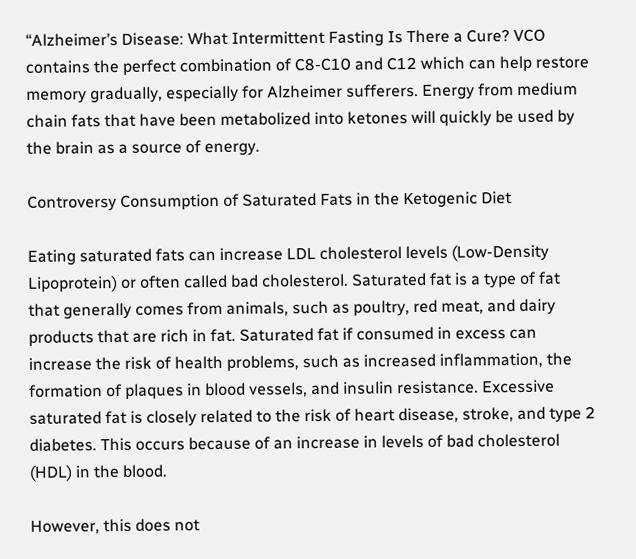“Alzheimer’s Disease: What Intermittent Fasting Is There a Cure? VCO contains the perfect combination of C8-C10 and C12 which can help restore memory gradually, especially for Alzheimer sufferers. Energy from medium chain fats that have been metabolized into ketones will quickly be used by the brain as a source of energy.

Controversy Consumption of Saturated Fats in the Ketogenic Diet

Eating saturated fats can increase LDL cholesterol levels (Low-Density Lipoprotein) or often called bad cholesterol. Saturated fat is a type of fat that generally comes from animals, such as poultry, red meat, and dairy products that are rich in fat. Saturated fat if consumed in excess can increase the risk of health problems, such as increased inflammation, the formation of plaques in blood vessels, and insulin resistance. Excessive saturated fat is closely related to the risk of heart disease, stroke, and type 2 diabetes. This occurs because of an increase in levels of bad cholesterol (HDL) in the blood.

However, this does not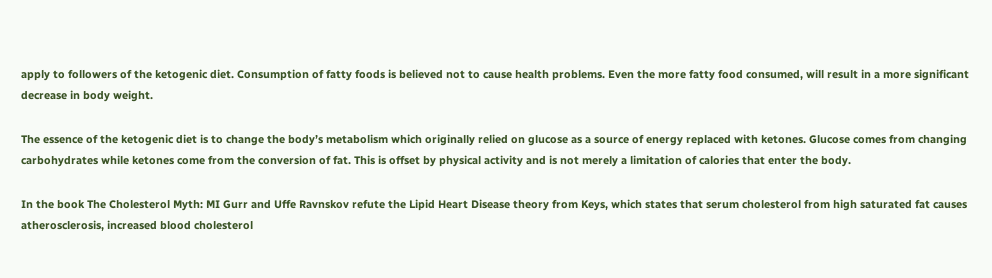apply to followers of the ketogenic diet. Consumption of fatty foods is believed not to cause health problems. Even the more fatty food consumed, will result in a more significant decrease in body weight.

The essence of the ketogenic diet is to change the body’s metabolism which originally relied on glucose as a source of energy replaced with ketones. Glucose comes from changing carbohydrates while ketones come from the conversion of fat. This is offset by physical activity and is not merely a limitation of calories that enter the body.

In the book The Cholesterol Myth: MI Gurr and Uffe Ravnskov refute the Lipid Heart Disease theory from Keys, which states that serum cholesterol from high saturated fat causes atherosclerosis, increased blood cholesterol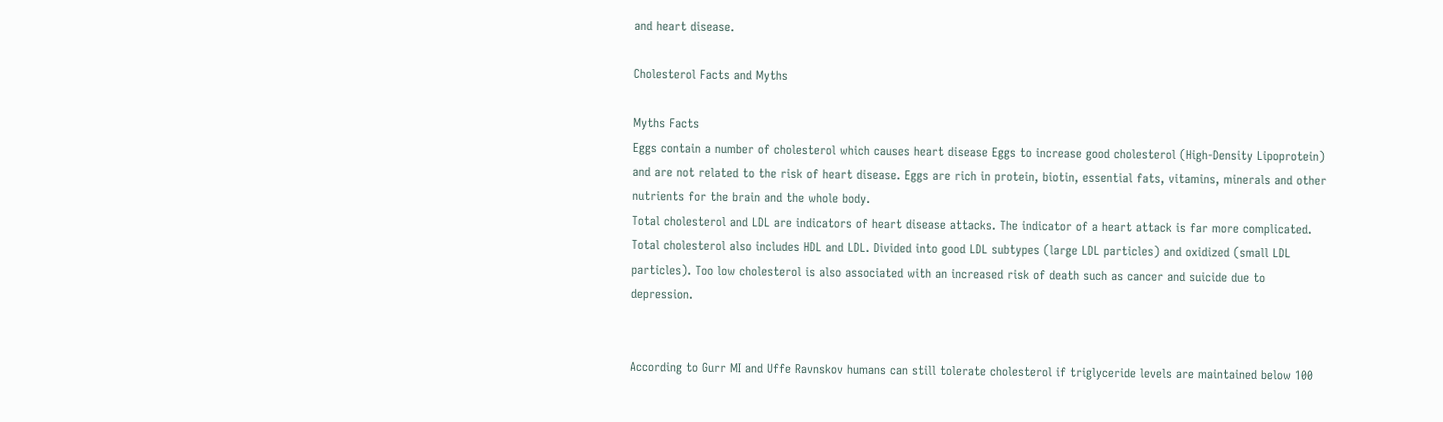and heart disease.

Cholesterol Facts and Myths

Myths Facts
Eggs contain a number of cholesterol which causes heart disease Eggs to increase good cholesterol (High-Density Lipoprotein) and are not related to the risk of heart disease. Eggs are rich in protein, biotin, essential fats, vitamins, minerals and other nutrients for the brain and the whole body.
Total cholesterol and LDL are indicators of heart disease attacks. The indicator of a heart attack is far more complicated. Total cholesterol also includes HDL and LDL. Divided into good LDL subtypes (large LDL particles) and oxidized (small LDL particles). Too low cholesterol is also associated with an increased risk of death such as cancer and suicide due to depression.


According to Gurr MI and Uffe Ravnskov humans can still tolerate cholesterol if triglyceride levels are maintained below 100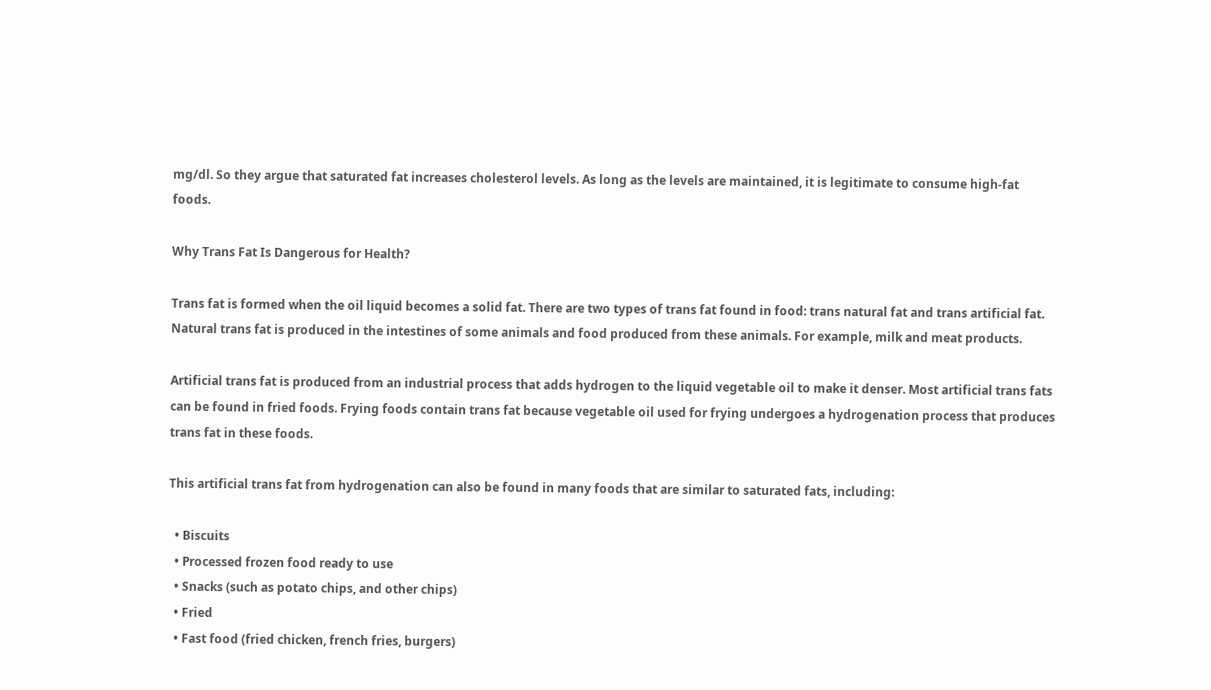mg/dl. So they argue that saturated fat increases cholesterol levels. As long as the levels are maintained, it is legitimate to consume high-fat foods.

Why Trans Fat Is Dangerous for Health?

Trans fat is formed when the oil liquid becomes a solid fat. There are two types of trans fat found in food: trans natural fat and trans artificial fat. Natural trans fat is produced in the intestines of some animals and food produced from these animals. For example, milk and meat products.

Artificial trans fat is produced from an industrial process that adds hydrogen to the liquid vegetable oil to make it denser. Most artificial trans fats can be found in fried foods. Frying foods contain trans fat because vegetable oil used for frying undergoes a hydrogenation process that produces trans fat in these foods.

This artificial trans fat from hydrogenation can also be found in many foods that are similar to saturated fats, including:

  • Biscuits
  • Processed frozen food ready to use
  • Snacks (such as potato chips, and other chips)
  • Fried
  • Fast food (fried chicken, french fries, burgers)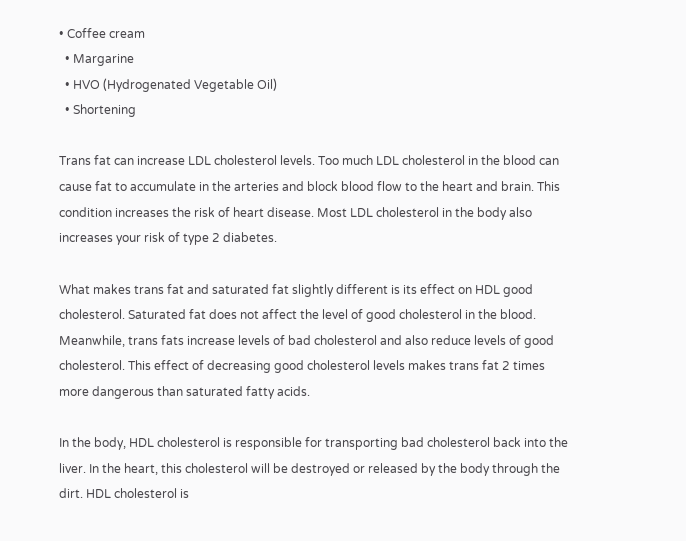• Coffee cream
  • Margarine
  • HVO (Hydrogenated Vegetable Oil)
  • Shortening

Trans fat can increase LDL cholesterol levels. Too much LDL cholesterol in the blood can cause fat to accumulate in the arteries and block blood flow to the heart and brain. This condition increases the risk of heart disease. Most LDL cholesterol in the body also increases your risk of type 2 diabetes.

What makes trans fat and saturated fat slightly different is its effect on HDL good cholesterol. Saturated fat does not affect the level of good cholesterol in the blood. Meanwhile, trans fats increase levels of bad cholesterol and also reduce levels of good cholesterol. This effect of decreasing good cholesterol levels makes trans fat 2 times more dangerous than saturated fatty acids.

In the body, HDL cholesterol is responsible for transporting bad cholesterol back into the liver. In the heart, this cholesterol will be destroyed or released by the body through the dirt. HDL cholesterol is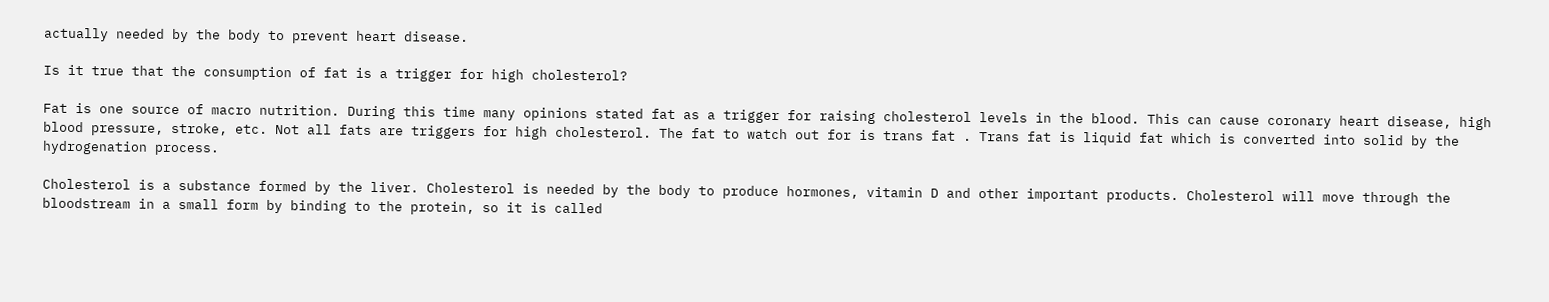actually needed by the body to prevent heart disease.

Is it true that the consumption of fat is a trigger for high cholesterol?

Fat is one source of macro nutrition. During this time many opinions stated fat as a trigger for raising cholesterol levels in the blood. This can cause coronary heart disease, high blood pressure, stroke, etc. Not all fats are triggers for high cholesterol. The fat to watch out for is trans fat . Trans fat is liquid fat which is converted into solid by the hydrogenation process.

Cholesterol is a substance formed by the liver. Cholesterol is needed by the body to produce hormones, vitamin D and other important products. Cholesterol will move through the bloodstream in a small form by binding to the protein, so it is called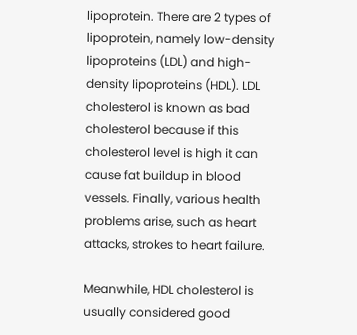lipoprotein. There are 2 types of lipoprotein, namely low-density lipoproteins (LDL) and high-density lipoproteins (HDL). LDL cholesterol is known as bad cholesterol because if this cholesterol level is high it can cause fat buildup in blood vessels. Finally, various health problems arise, such as heart attacks, strokes to heart failure.

Meanwhile, HDL cholesterol is usually considered good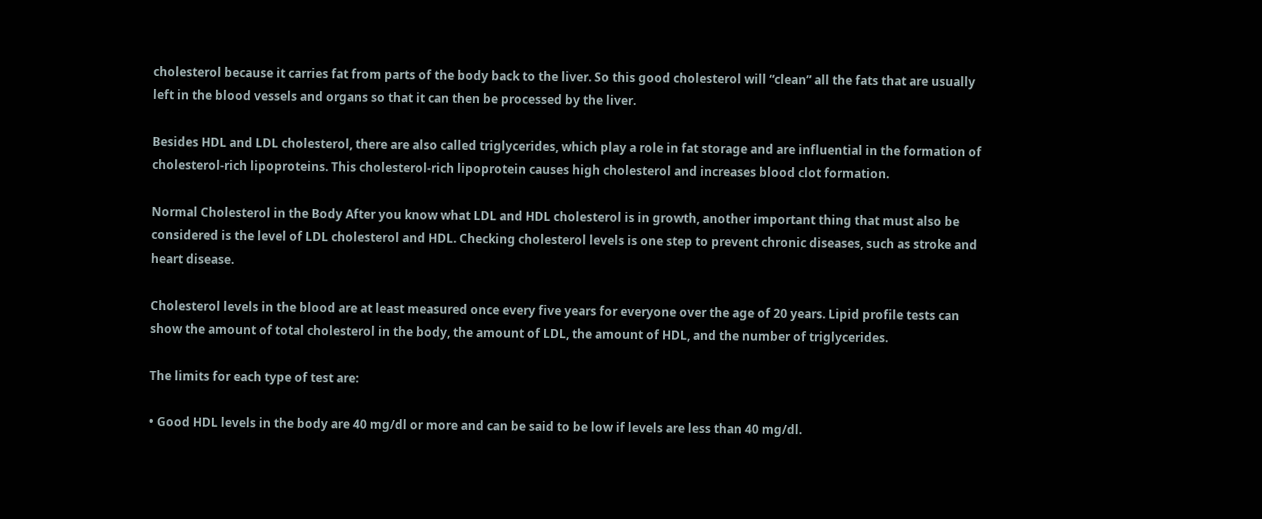cholesterol because it carries fat from parts of the body back to the liver. So this good cholesterol will “clean” all the fats that are usually left in the blood vessels and organs so that it can then be processed by the liver.

Besides HDL and LDL cholesterol, there are also called triglycerides, which play a role in fat storage and are influential in the formation of cholesterol-rich lipoproteins. This cholesterol-rich lipoprotein causes high cholesterol and increases blood clot formation.

Normal Cholesterol in the Body After you know what LDL and HDL cholesterol is in growth, another important thing that must also be considered is the level of LDL cholesterol and HDL. Checking cholesterol levels is one step to prevent chronic diseases, such as stroke and heart disease.

Cholesterol levels in the blood are at least measured once every five years for everyone over the age of 20 years. Lipid profile tests can show the amount of total cholesterol in the body, the amount of LDL, the amount of HDL, and the number of triglycerides.

The limits for each type of test are:

• Good HDL levels in the body are 40 mg/dl or more and can be said to be low if levels are less than 40 mg/dl.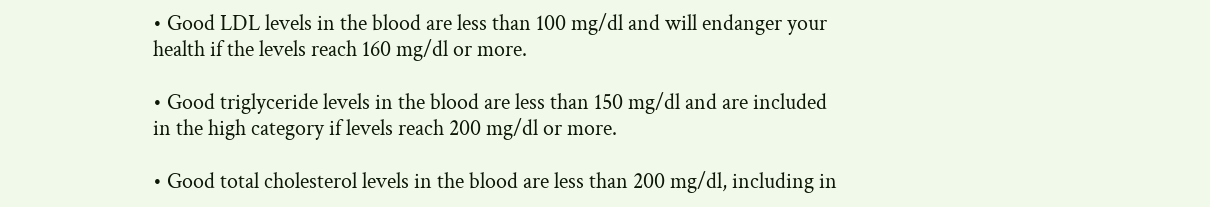• Good LDL levels in the blood are less than 100 mg/dl and will endanger your health if the levels reach 160 mg/dl or more.

• Good triglyceride levels in the blood are less than 150 mg/dl and are included in the high category if levels reach 200 mg/dl or more.

• Good total cholesterol levels in the blood are less than 200 mg/dl, including in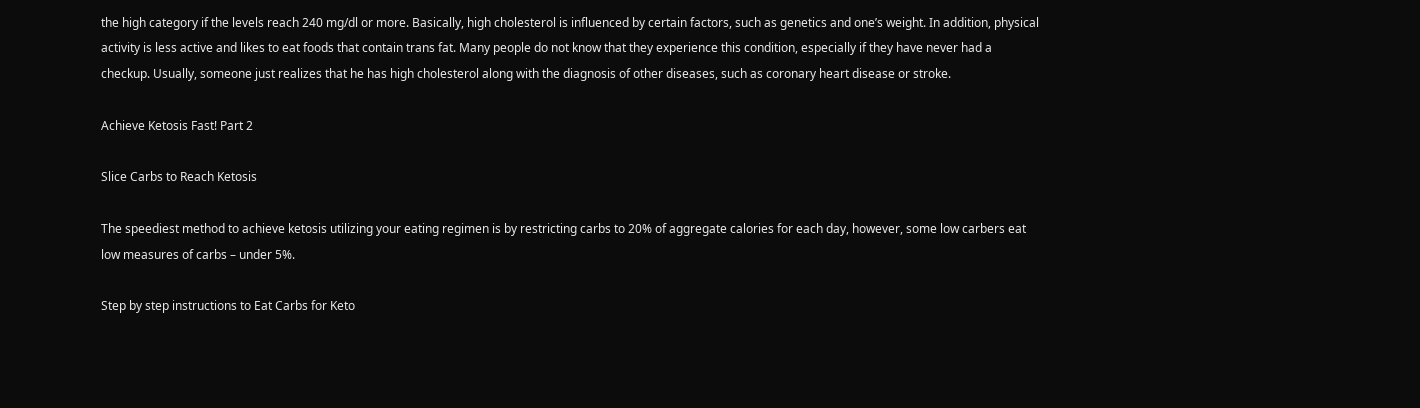the high category if the levels reach 240 mg/dl or more. Basically, high cholesterol is influenced by certain factors, such as genetics and one’s weight. In addition, physical activity is less active and likes to eat foods that contain trans fat. Many people do not know that they experience this condition, especially if they have never had a checkup. Usually, someone just realizes that he has high cholesterol along with the diagnosis of other diseases, such as coronary heart disease or stroke.

Achieve Ketosis Fast! Part 2

Slice Carbs to Reach Ketosis

The speediest method to achieve ketosis utilizing your eating regimen is by restricting carbs to 20% of aggregate calories for each day, however, some low carbers eat low measures of carbs – under 5%.

Step by step instructions to Eat Carbs for Keto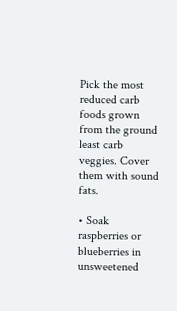Pick the most reduced carb foods grown from the ground least carb veggies. Cover them with sound fats.

• Soak raspberries or blueberries in unsweetened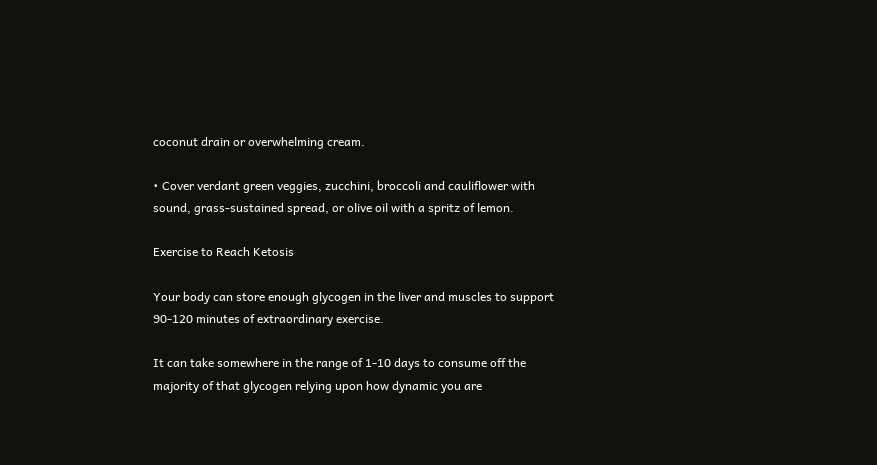coconut drain or overwhelming cream.

• Cover verdant green veggies, zucchini, broccoli and cauliflower with sound, grass-sustained spread, or olive oil with a spritz of lemon.

Exercise to Reach Ketosis

Your body can store enough glycogen in the liver and muscles to support 90-120 minutes of extraordinary exercise.

It can take somewhere in the range of 1-10 days to consume off the majority of that glycogen relying upon how dynamic you are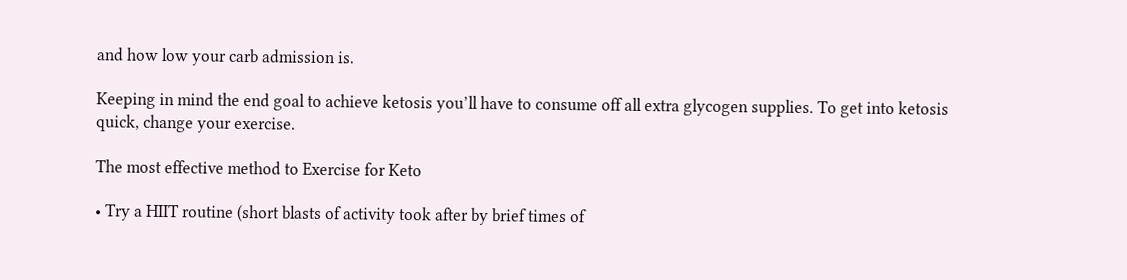and how low your carb admission is.

Keeping in mind the end goal to achieve ketosis you’ll have to consume off all extra glycogen supplies. To get into ketosis quick, change your exercise.

The most effective method to Exercise for Keto

• Try a HIIT routine (short blasts of activity took after by brief times of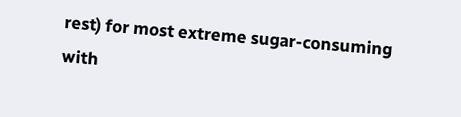rest) for most extreme sugar-consuming with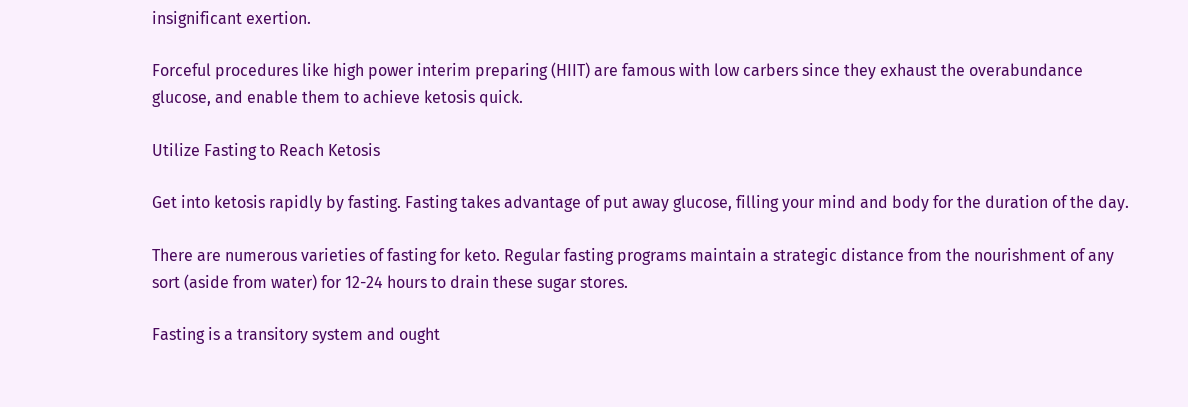insignificant exertion.

Forceful procedures like high power interim preparing (HIIT) are famous with low carbers since they exhaust the overabundance glucose, and enable them to achieve ketosis quick.

Utilize Fasting to Reach Ketosis

Get into ketosis rapidly by fasting. Fasting takes advantage of put away glucose, filling your mind and body for the duration of the day.

There are numerous varieties of fasting for keto. Regular fasting programs maintain a strategic distance from the nourishment of any sort (aside from water) for 12-24 hours to drain these sugar stores.

Fasting is a transitory system and ought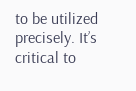to be utilized precisely. It’s critical to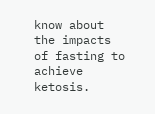know about the impacts of fasting to achieve ketosis.